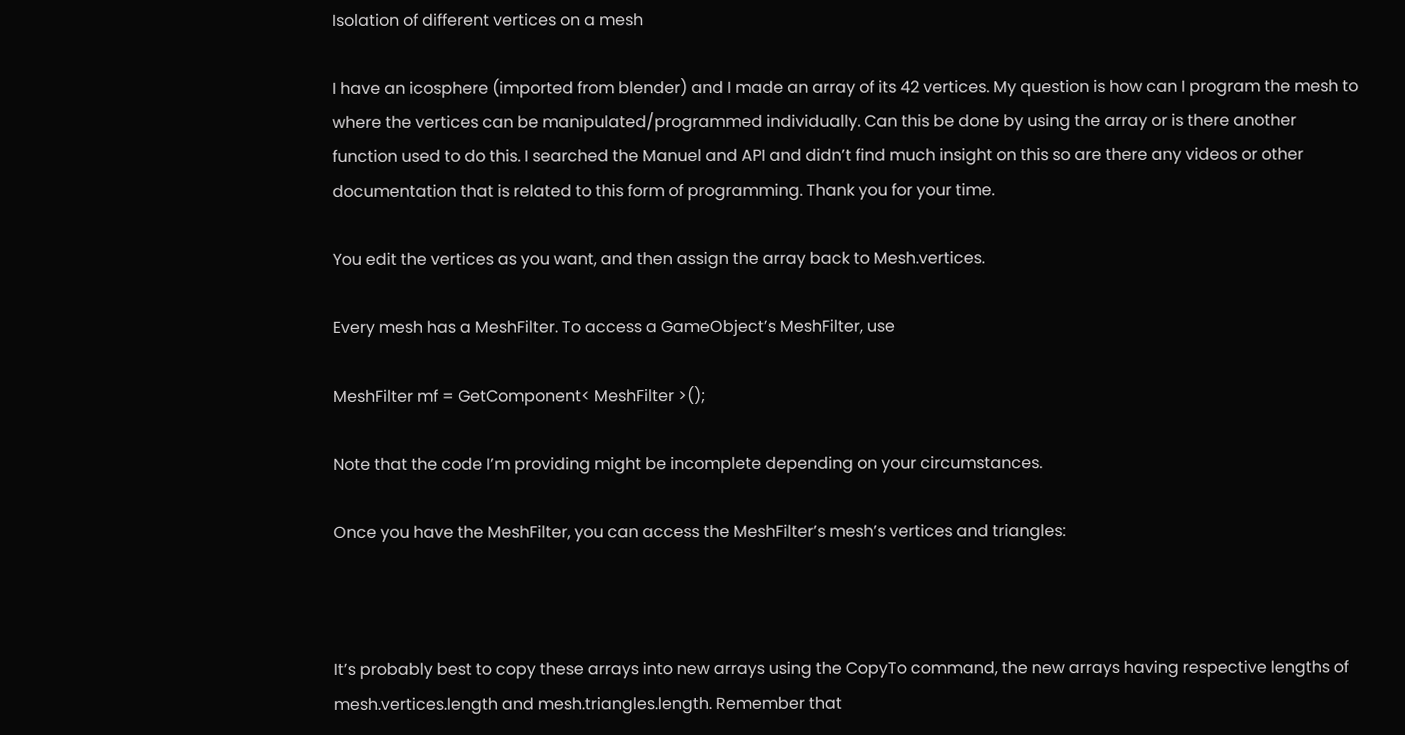Isolation of different vertices on a mesh

I have an icosphere (imported from blender) and I made an array of its 42 vertices. My question is how can I program the mesh to where the vertices can be manipulated/programmed individually. Can this be done by using the array or is there another function used to do this. I searched the Manuel and API and didn’t find much insight on this so are there any videos or other documentation that is related to this form of programming. Thank you for your time.

You edit the vertices as you want, and then assign the array back to Mesh.vertices.

Every mesh has a MeshFilter. To access a GameObject’s MeshFilter, use

MeshFilter mf = GetComponent< MeshFilter >();

Note that the code I’m providing might be incomplete depending on your circumstances.

Once you have the MeshFilter, you can access the MeshFilter’s mesh’s vertices and triangles:



It’s probably best to copy these arrays into new arrays using the CopyTo command, the new arrays having respective lengths of mesh.vertices.length and mesh.triangles.length. Remember that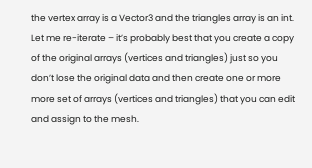the vertex array is a Vector3 and the triangles array is an int. Let me re-iterate – it’s probably best that you create a copy of the original arrays (vertices and triangles) just so you don’t lose the original data and then create one or more more set of arrays (vertices and triangles) that you can edit and assign to the mesh.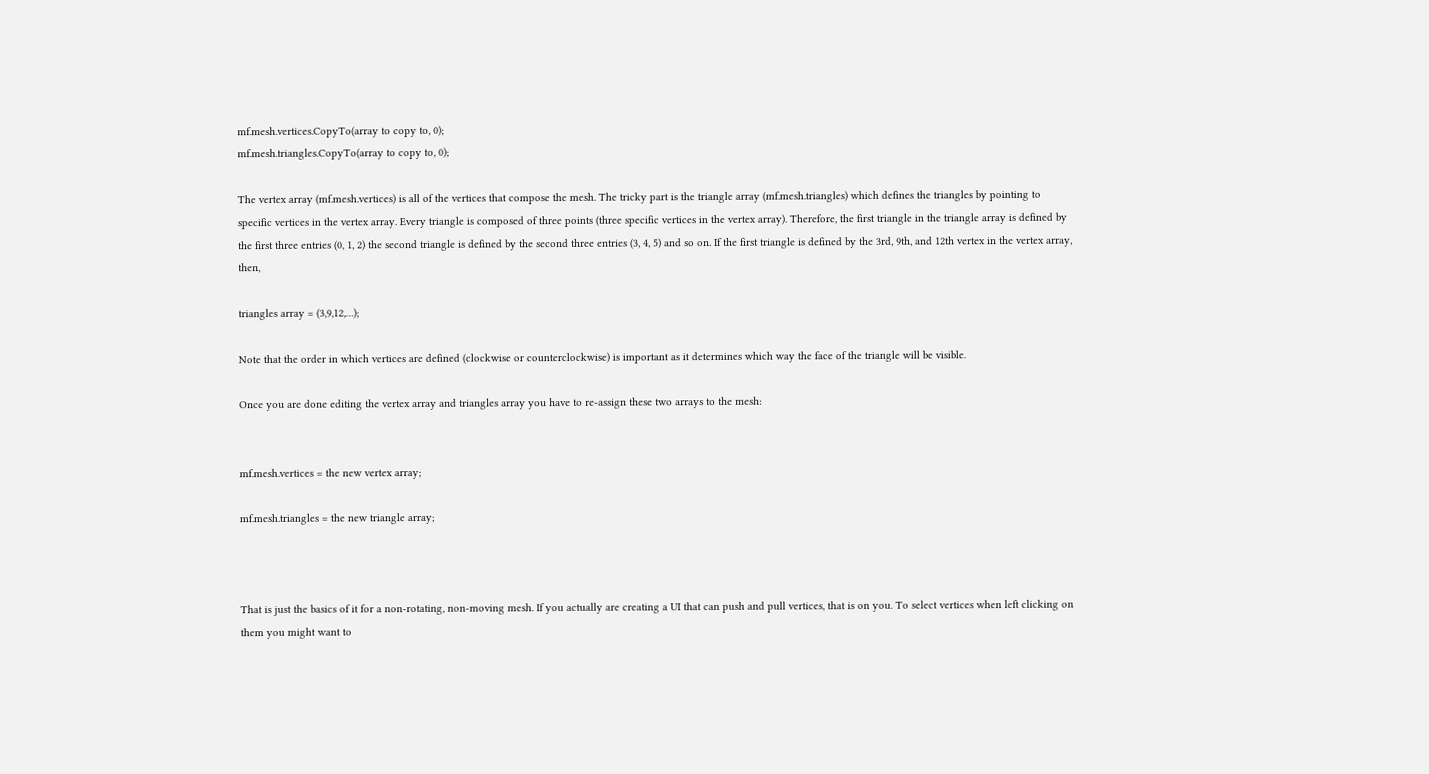mf.mesh.vertices.CopyTo(array to copy to, 0);
mf.mesh.triangles.CopyTo(array to copy to, 0);

The vertex array (mf.mesh.vertices) is all of the vertices that compose the mesh. The tricky part is the triangle array (mf.mesh.triangles) which defines the triangles by pointing to specific vertices in the vertex array. Every triangle is composed of three points (three specific vertices in the vertex array). Therefore, the first triangle in the triangle array is defined by the first three entries (0, 1, 2) the second triangle is defined by the second three entries (3, 4, 5) and so on. If the first triangle is defined by the 3rd, 9th, and 12th vertex in the vertex array, then,

triangles array = (3,9,12,…);

Note that the order in which vertices are defined (clockwise or counterclockwise) is important as it determines which way the face of the triangle will be visible.

Once you are done editing the vertex array and triangles array you have to re-assign these two arrays to the mesh:


mf.mesh.vertices = the new vertex array;

mf.mesh.triangles = the new triangle array;



That is just the basics of it for a non-rotating, non-moving mesh. If you actually are creating a UI that can push and pull vertices, that is on you. To select vertices when left clicking on them you might want to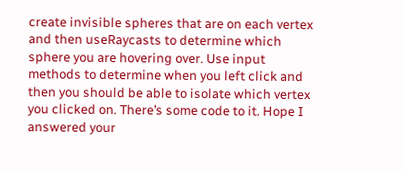create invisible spheres that are on each vertex and then useRaycasts to determine which sphere you are hovering over. Use input methods to determine when you left click and then you should be able to isolate which vertex you clicked on. There’s some code to it. Hope I answered your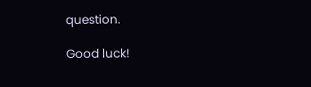question.

Good luck!